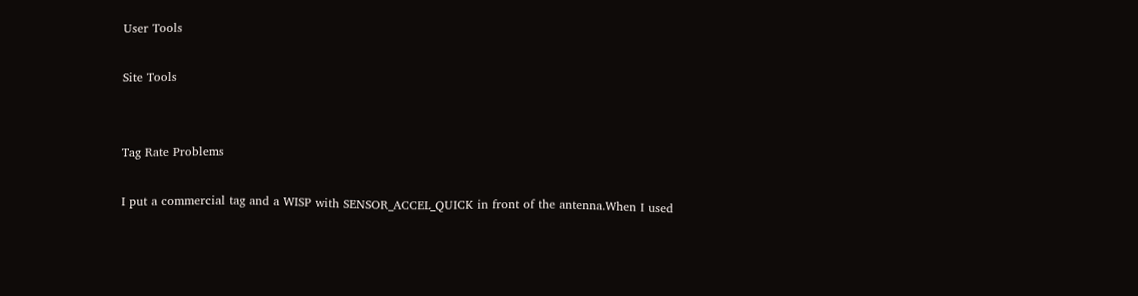User Tools

Site Tools


Tag Rate Problems

I put a commercial tag and a WISP with SENSOR_ACCEL_QUICK in front of the antenna.When I used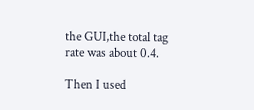the GUI,the total tag rate was about 0.4.

Then I used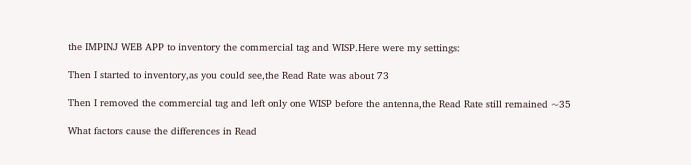the IMPINJ WEB APP to inventory the commercial tag and WISP.Here were my settings:

Then I started to inventory,as you could see,the Read Rate was about 73

Then I removed the commercial tag and left only one WISP before the antenna,the Read Rate still remained ~35

What factors cause the differences in Read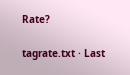Rate?

tagrate.txt · Last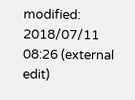modified: 2018/07/11 08:26 (external edit)